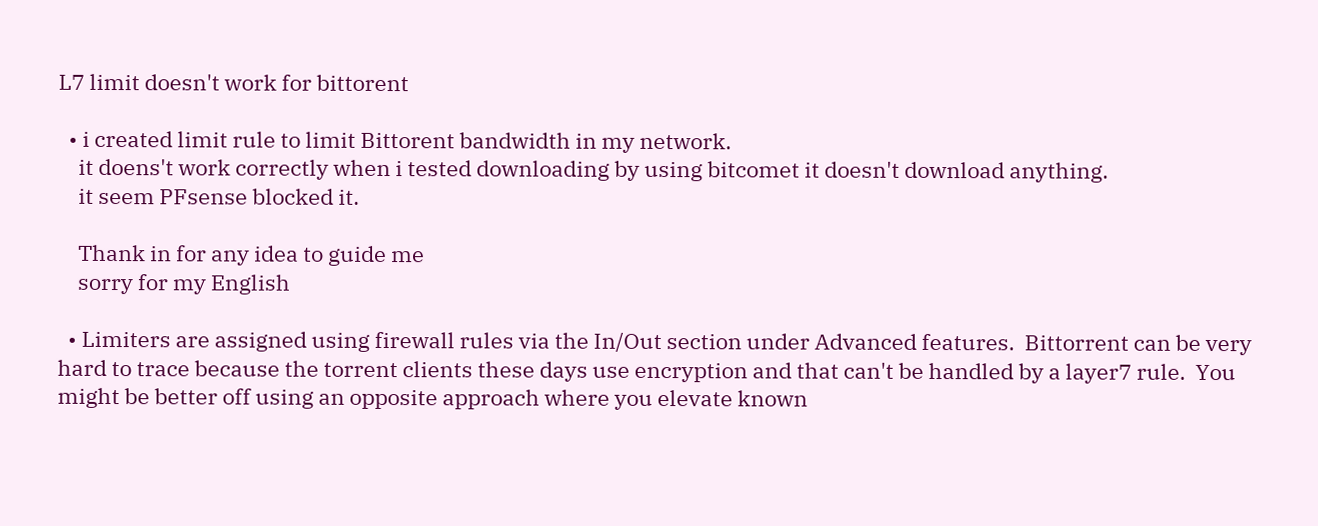L7 limit doesn't work for bittorent

  • i created limit rule to limit Bittorent bandwidth in my network.
    it doens't work correctly when i tested downloading by using bitcomet it doesn't download anything.
    it seem PFsense blocked it.

    Thank in for any idea to guide me
    sorry for my English

  • Limiters are assigned using firewall rules via the In/Out section under Advanced features.  Bittorrent can be very hard to trace because the torrent clients these days use encryption and that can't be handled by a layer7 rule.  You might be better off using an opposite approach where you elevate known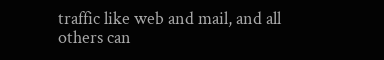traffic like web and mail, and all others can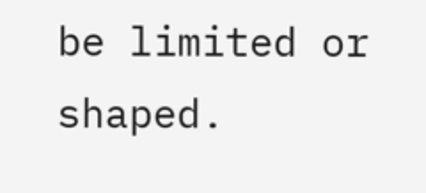be limited or shaped.